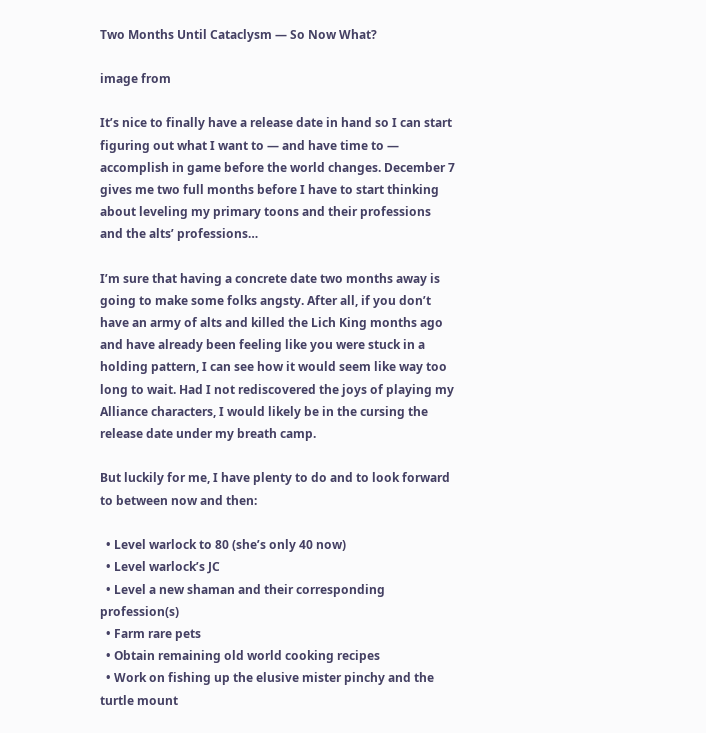Two Months Until Cataclysm — So Now What?

image from

It’s nice to finally have a release date in hand so I can start figuring out what I want to — and have time to — accomplish in game before the world changes. December 7 gives me two full months before I have to start thinking about leveling my primary toons and their professions and the alts’ professions…

I’m sure that having a concrete date two months away is going to make some folks angsty. After all, if you don’t have an army of alts and killed the Lich King months ago and have already been feeling like you were stuck in a holding pattern, I can see how it would seem like way too long to wait. Had I not rediscovered the joys of playing my Alliance characters, I would likely be in the cursing the release date under my breath camp.

But luckily for me, I have plenty to do and to look forward to between now and then:

  • Level warlock to 80 (she’s only 40 now)
  • Level warlock’s JC
  • Level a new shaman and their corresponding profession(s)
  • Farm rare pets
  • Obtain remaining old world cooking recipes
  • Work on fishing up the elusive mister pinchy and the turtle mount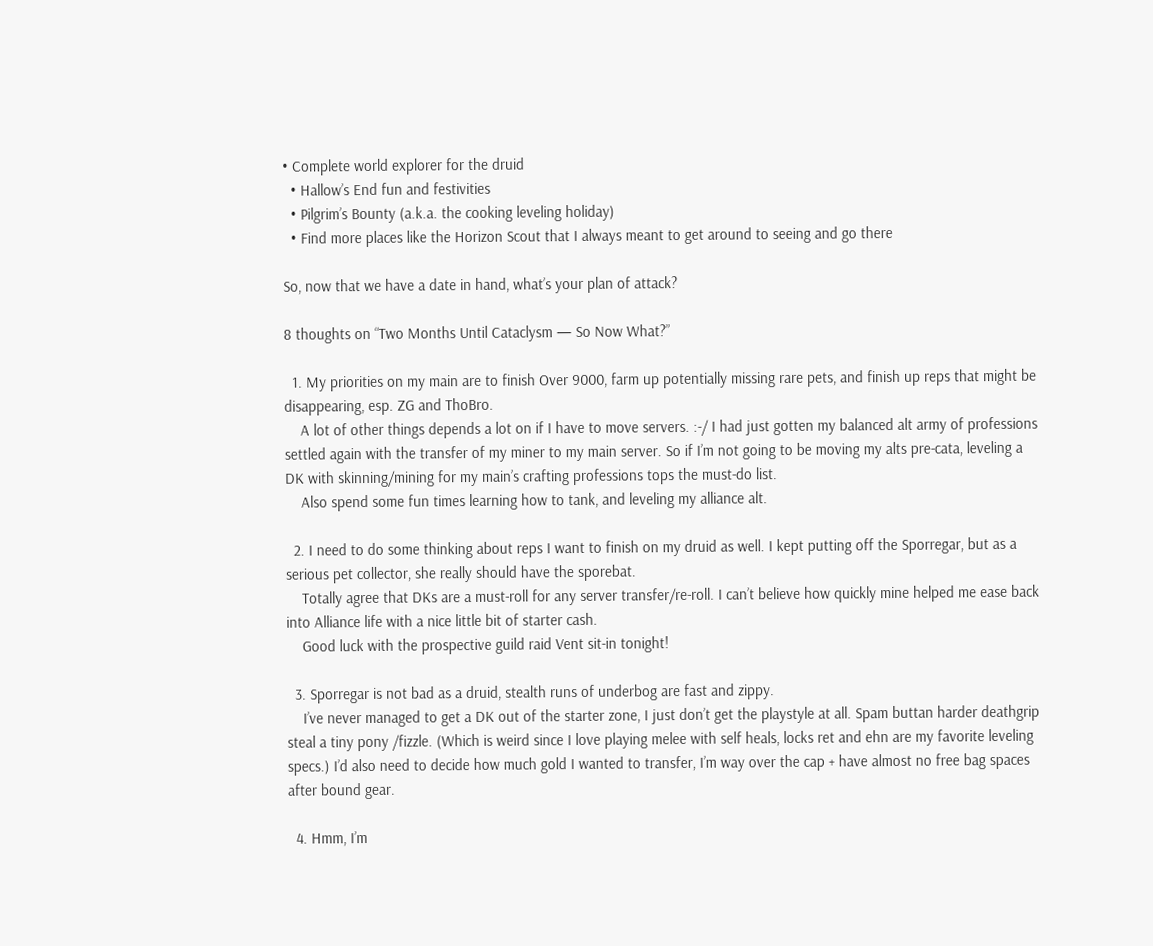• Complete world explorer for the druid
  • Hallow’s End fun and festivities
  • Pilgrim’s Bounty (a.k.a. the cooking leveling holiday)
  • Find more places like the Horizon Scout that I always meant to get around to seeing and go there

So, now that we have a date in hand, what’s your plan of attack?

8 thoughts on “Two Months Until Cataclysm — So Now What?”

  1. My priorities on my main are to finish Over 9000, farm up potentially missing rare pets, and finish up reps that might be disappearing, esp. ZG and ThoBro.
    A lot of other things depends a lot on if I have to move servers. :-/ I had just gotten my balanced alt army of professions settled again with the transfer of my miner to my main server. So if I’m not going to be moving my alts pre-cata, leveling a DK with skinning/mining for my main’s crafting professions tops the must-do list.
    Also spend some fun times learning how to tank, and leveling my alliance alt.

  2. I need to do some thinking about reps I want to finish on my druid as well. I kept putting off the Sporregar, but as a serious pet collector, she really should have the sporebat.
    Totally agree that DKs are a must-roll for any server transfer/re-roll. I can’t believe how quickly mine helped me ease back into Alliance life with a nice little bit of starter cash.
    Good luck with the prospective guild raid Vent sit-in tonight!

  3. Sporregar is not bad as a druid, stealth runs of underbog are fast and zippy.
    I’ve never managed to get a DK out of the starter zone, I just don’t get the playstyle at all. Spam buttan harder deathgrip steal a tiny pony /fizzle. (Which is weird since I love playing melee with self heals, locks ret and ehn are my favorite leveling specs.) I’d also need to decide how much gold I wanted to transfer, I’m way over the cap + have almost no free bag spaces after bound gear.

  4. Hmm, I’m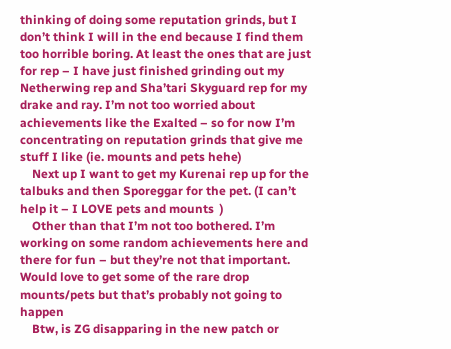thinking of doing some reputation grinds, but I don’t think I will in the end because I find them too horrible boring. At least the ones that are just for rep – I have just finished grinding out my Netherwing rep and Sha’tari Skyguard rep for my drake and ray. I’m not too worried about achievements like the Exalted – so for now I’m concentrating on reputation grinds that give me stuff I like (ie. mounts and pets hehe)
    Next up I want to get my Kurenai rep up for the talbuks and then Sporeggar for the pet. (I can’t help it – I LOVE pets and mounts  )
    Other than that I’m not too bothered. I’m working on some random achievements here and there for fun – but they’re not that important. Would love to get some of the rare drop mounts/pets but that’s probably not going to happen
    Btw, is ZG disapparing in the new patch or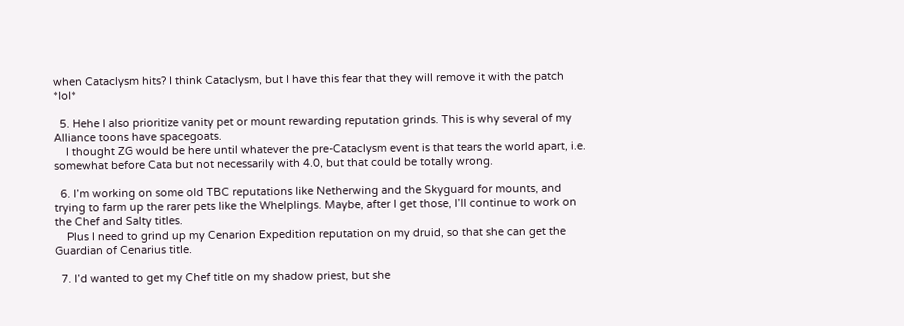when Cataclysm hits? I think Cataclysm, but I have this fear that they will remove it with the patch *lol*

  5. Hehe I also prioritize vanity pet or mount rewarding reputation grinds. This is why several of my Alliance toons have spacegoats.
    I thought ZG would be here until whatever the pre-Cataclysm event is that tears the world apart, i.e. somewhat before Cata but not necessarily with 4.0, but that could be totally wrong.

  6. I’m working on some old TBC reputations like Netherwing and the Skyguard for mounts, and trying to farm up the rarer pets like the Whelplings. Maybe, after I get those, I’ll continue to work on the Chef and Salty titles.
    Plus I need to grind up my Cenarion Expedition reputation on my druid, so that she can get the Guardian of Cenarius title.

  7. I’d wanted to get my Chef title on my shadow priest, but she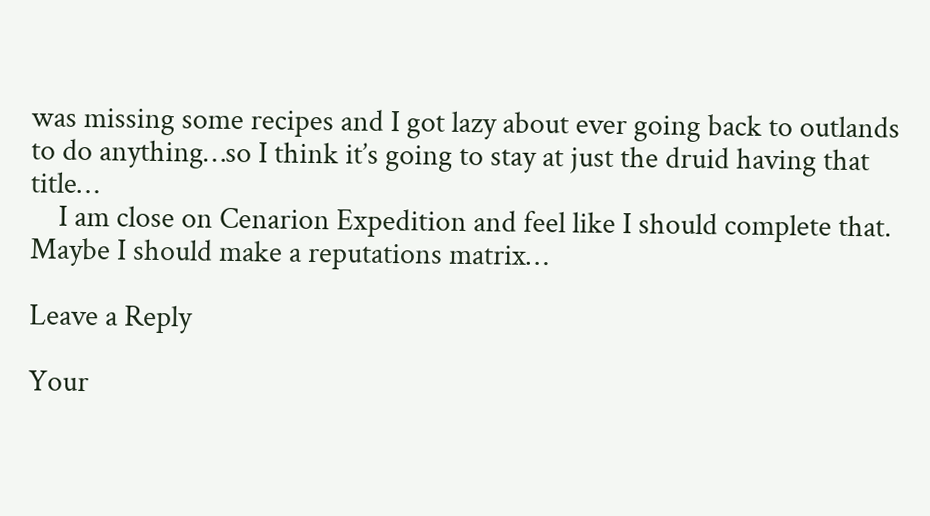was missing some recipes and I got lazy about ever going back to outlands to do anything…so I think it’s going to stay at just the druid having that title…
    I am close on Cenarion Expedition and feel like I should complete that. Maybe I should make a reputations matrix…

Leave a Reply

Your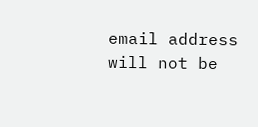email address will not be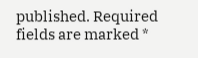published. Required fields are marked *